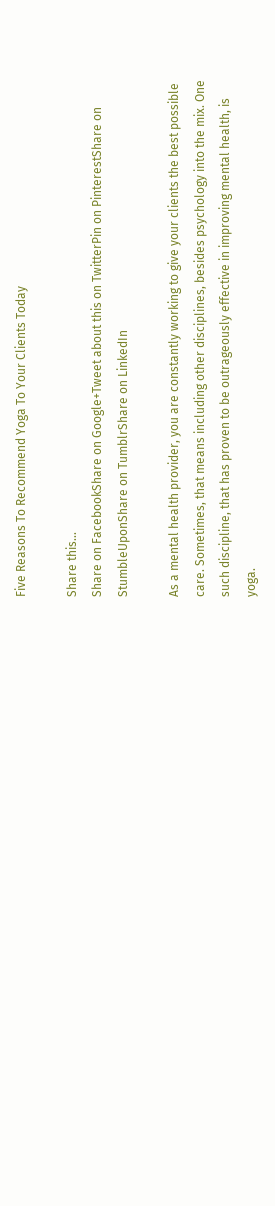Five Reasons To Recommend Yoga To Your Clients Today

Share this...
Share on FacebookShare on Google+Tweet about this on TwitterPin on PinterestShare on StumbleUponShare on TumblrShare on LinkedIn

As a mental health provider, you are constantly working to give your clients the best possible care. Sometimes, that means including other disciplines, besides psychology into the mix. One such discipline, that has proven to be outrageously effective in improving mental health, is yoga.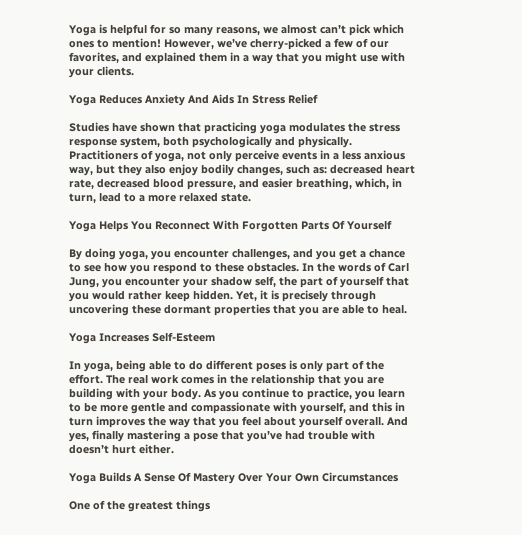Yoga is helpful for so many reasons, we almost can’t pick which ones to mention! However, we’ve cherry-picked a few of our favorites, and explained them in a way that you might use with your clients.

Yoga Reduces Anxiety And Aids In Stress Relief

Studies have shown that practicing yoga modulates the stress response system, both psychologically and physically. Practitioners of yoga, not only perceive events in a less anxious way, but they also enjoy bodily changes, such as: decreased heart rate, decreased blood pressure, and easier breathing, which, in turn, lead to a more relaxed state.

Yoga Helps You Reconnect With Forgotten Parts Of Yourself

By doing yoga, you encounter challenges, and you get a chance to see how you respond to these obstacles. In the words of Carl Jung, you encounter your shadow self, the part of yourself that you would rather keep hidden. Yet, it is precisely through uncovering these dormant properties that you are able to heal.

Yoga Increases Self-Esteem

In yoga, being able to do different poses is only part of the effort. The real work comes in the relationship that you are building with your body. As you continue to practice, you learn to be more gentle and compassionate with yourself, and this in turn improves the way that you feel about yourself overall. And yes, finally mastering a pose that you’ve had trouble with doesn’t hurt either.

Yoga Builds A Sense Of Mastery Over Your Own Circumstances

One of the greatest things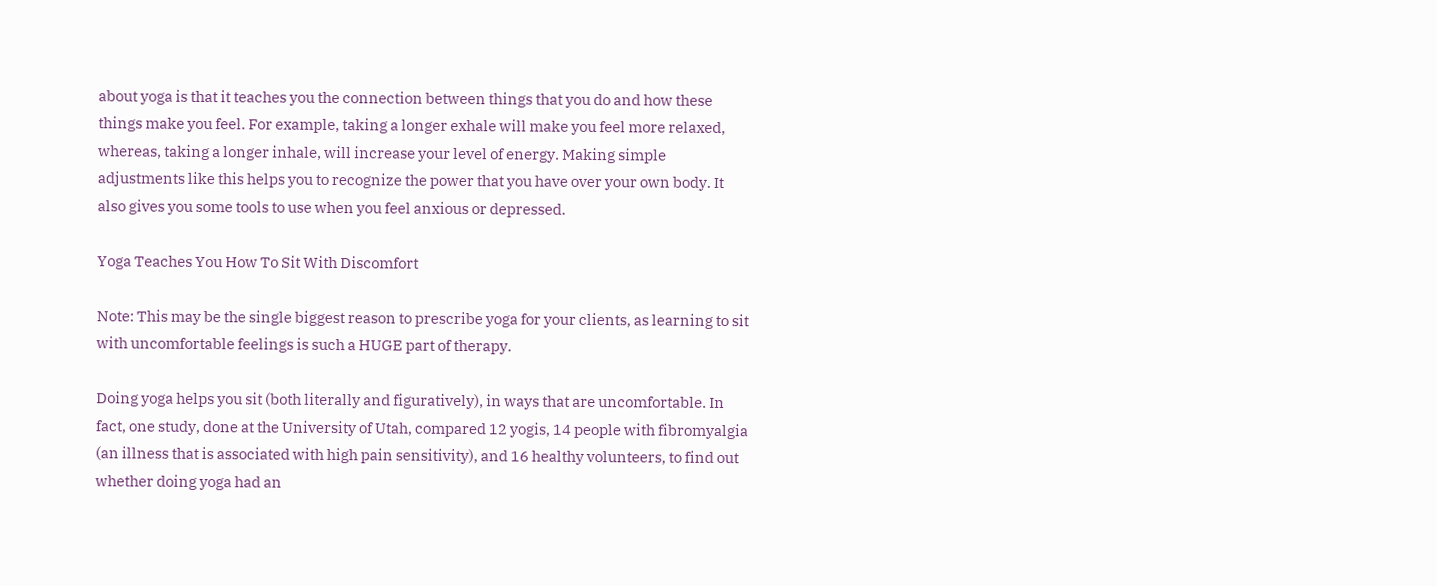about yoga is that it teaches you the connection between things that you do and how these things make you feel. For example, taking a longer exhale will make you feel more relaxed, whereas, taking a longer inhale, will increase your level of energy. Making simple adjustments like this helps you to recognize the power that you have over your own body. It also gives you some tools to use when you feel anxious or depressed.

Yoga Teaches You How To Sit With Discomfort

Note: This may be the single biggest reason to prescribe yoga for your clients, as learning to sit with uncomfortable feelings is such a HUGE part of therapy.

Doing yoga helps you sit (both literally and figuratively), in ways that are uncomfortable. In fact, one study, done at the University of Utah, compared 12 yogis, 14 people with fibromyalgia (an illness that is associated with high pain sensitivity), and 16 healthy volunteers, to find out whether doing yoga had an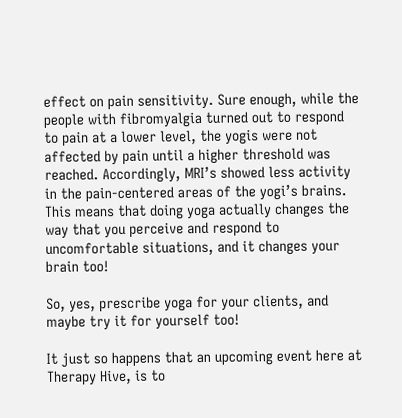effect on pain sensitivity. Sure enough, while the people with fibromyalgia turned out to respond to pain at a lower level, the yogis were not affected by pain until a higher threshold was reached. Accordingly, MRI’s showed less activity in the pain-centered areas of the yogi’s brains. This means that doing yoga actually changes the way that you perceive and respond to uncomfortable situations, and it changes your brain too!

So, yes, prescribe yoga for your clients, and maybe try it for yourself too!

It just so happens that an upcoming event here at Therapy Hive, is to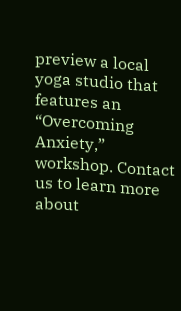preview a local yoga studio that features an “Overcoming Anxiety,” workshop. Contact us to learn more about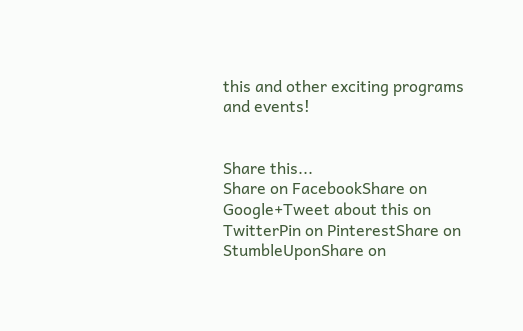this and other exciting programs and events!


Share this...
Share on FacebookShare on Google+Tweet about this on TwitterPin on PinterestShare on StumbleUponShare on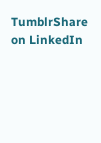TumblrShare on LinkedIn